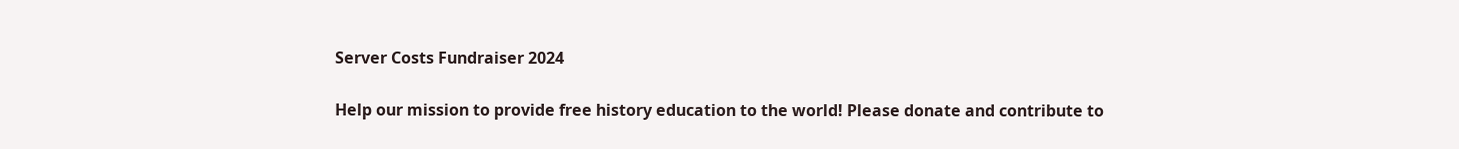Server Costs Fundraiser 2024

Help our mission to provide free history education to the world! Please donate and contribute to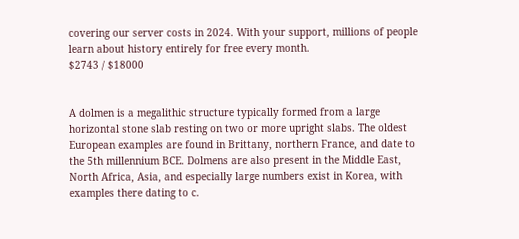covering our server costs in 2024. With your support, millions of people learn about history entirely for free every month.
$2743 / $18000


A dolmen is a megalithic structure typically formed from a large horizontal stone slab resting on two or more upright slabs. The oldest European examples are found in Brittany, northern France, and date to the 5th millennium BCE. Dolmens are also present in the Middle East, North Africa, Asia, and especially large numbers exist in Korea, with examples there dating to c.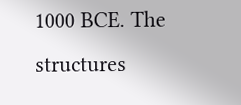1000 BCE. The structures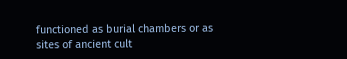functioned as burial chambers or as sites of ancient cult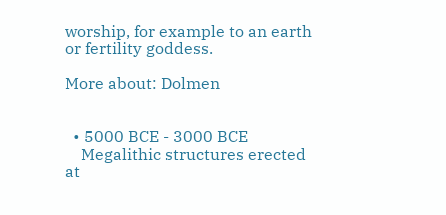worship, for example to an earth or fertility goddess.

More about: Dolmen


  • 5000 BCE - 3000 BCE
    Megalithic structures erected at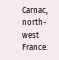Carnac, north-west France.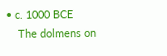• c. 1000 BCE
    The dolmens on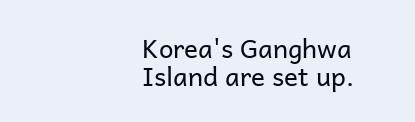Korea's Ganghwa Island are set up.